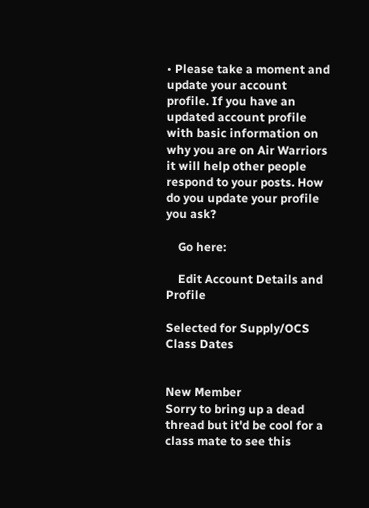• Please take a moment and update your account profile. If you have an updated account profile with basic information on why you are on Air Warriors it will help other people respond to your posts. How do you update your profile you ask?

    Go here:

    Edit Account Details and Profile

Selected for Supply/OCS Class Dates


New Member
Sorry to bring up a dead thread but it'd be cool for a class mate to see this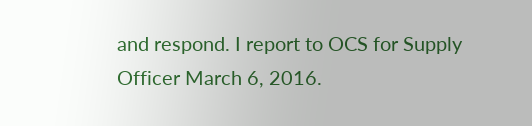and respond. I report to OCS for Supply Officer March 6, 2016.